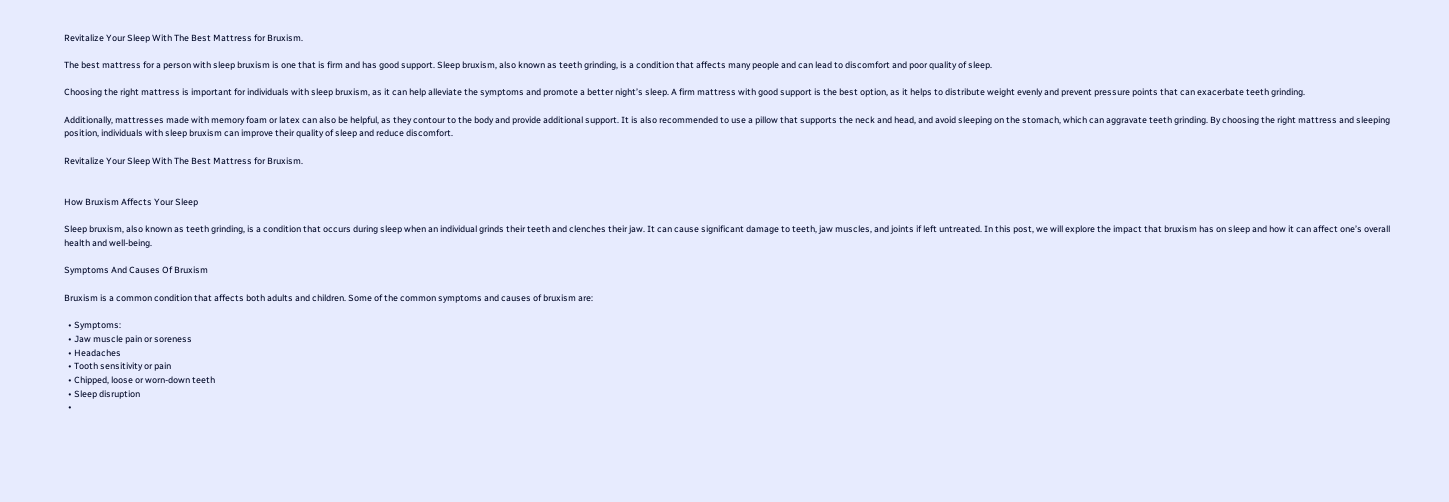Revitalize Your Sleep With The Best Mattress for Bruxism.

The best mattress for a person with sleep bruxism is one that is firm and has good support. Sleep bruxism, also known as teeth grinding, is a condition that affects many people and can lead to discomfort and poor quality of sleep.

Choosing the right mattress is important for individuals with sleep bruxism, as it can help alleviate the symptoms and promote a better night’s sleep. A firm mattress with good support is the best option, as it helps to distribute weight evenly and prevent pressure points that can exacerbate teeth grinding.

Additionally, mattresses made with memory foam or latex can also be helpful, as they contour to the body and provide additional support. It is also recommended to use a pillow that supports the neck and head, and avoid sleeping on the stomach, which can aggravate teeth grinding. By choosing the right mattress and sleeping position, individuals with sleep bruxism can improve their quality of sleep and reduce discomfort.

Revitalize Your Sleep With The Best Mattress for Bruxism.


How Bruxism Affects Your Sleep

Sleep bruxism, also known as teeth grinding, is a condition that occurs during sleep when an individual grinds their teeth and clenches their jaw. It can cause significant damage to teeth, jaw muscles, and joints if left untreated. In this post, we will explore the impact that bruxism has on sleep and how it can affect one’s overall health and well-being.

Symptoms And Causes Of Bruxism

Bruxism is a common condition that affects both adults and children. Some of the common symptoms and causes of bruxism are:

  • Symptoms:
  • Jaw muscle pain or soreness
  • Headaches
  • Tooth sensitivity or pain
  • Chipped, loose or worn-down teeth
  • Sleep disruption
  •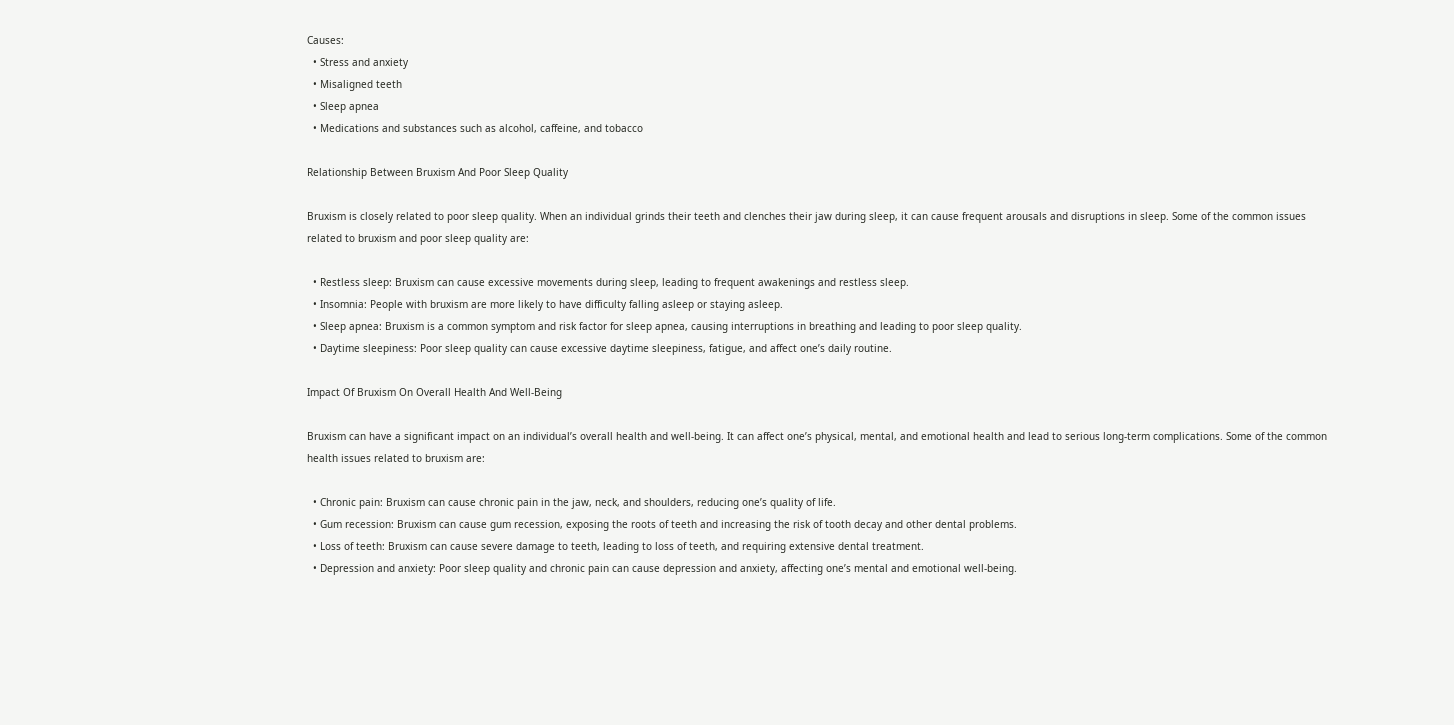Causes:
  • Stress and anxiety
  • Misaligned teeth
  • Sleep apnea
  • Medications and substances such as alcohol, caffeine, and tobacco

Relationship Between Bruxism And Poor Sleep Quality

Bruxism is closely related to poor sleep quality. When an individual grinds their teeth and clenches their jaw during sleep, it can cause frequent arousals and disruptions in sleep. Some of the common issues related to bruxism and poor sleep quality are:

  • Restless sleep: Bruxism can cause excessive movements during sleep, leading to frequent awakenings and restless sleep.
  • Insomnia: People with bruxism are more likely to have difficulty falling asleep or staying asleep.
  • Sleep apnea: Bruxism is a common symptom and risk factor for sleep apnea, causing interruptions in breathing and leading to poor sleep quality.
  • Daytime sleepiness: Poor sleep quality can cause excessive daytime sleepiness, fatigue, and affect one’s daily routine.

Impact Of Bruxism On Overall Health And Well-Being

Bruxism can have a significant impact on an individual’s overall health and well-being. It can affect one’s physical, mental, and emotional health and lead to serious long-term complications. Some of the common health issues related to bruxism are:

  • Chronic pain: Bruxism can cause chronic pain in the jaw, neck, and shoulders, reducing one’s quality of life.
  • Gum recession: Bruxism can cause gum recession, exposing the roots of teeth and increasing the risk of tooth decay and other dental problems.
  • Loss of teeth: Bruxism can cause severe damage to teeth, leading to loss of teeth, and requiring extensive dental treatment.
  • Depression and anxiety: Poor sleep quality and chronic pain can cause depression and anxiety, affecting one’s mental and emotional well-being.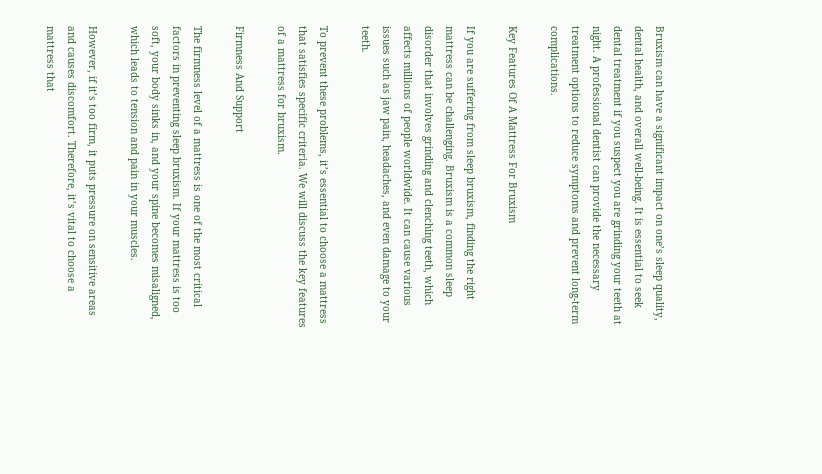Bruxism can have a significant impact on one’s sleep quality, dental health, and overall well-being. It is essential to seek dental treatment if you suspect you are grinding your teeth at night. A professional dentist can provide the necessary treatment options to reduce symptoms and prevent long-term complications.

Key Features Of A Mattress For Bruxism

If you are suffering from sleep bruxism, finding the right mattress can be challenging. Bruxism is a common sleep disorder that involves grinding and clenching teeth, which affects millions of people worldwide. It can cause various issues such as jaw pain, headaches, and even damage to your teeth.

To prevent these problems, it’s essential to choose a mattress that satisfies specific criteria. We will discuss the key features of a mattress for bruxism.

Firmness And Support

The firmness level of a mattress is one of the most critical factors in preventing sleep bruxism. If your mattress is too soft, your body sinks in, and your spine becomes misaligned, which leads to tension and pain in your muscles.

However, if it’s too firm, it puts pressure on sensitive areas and causes discomfort. Therefore, it’s vital to choose a mattress that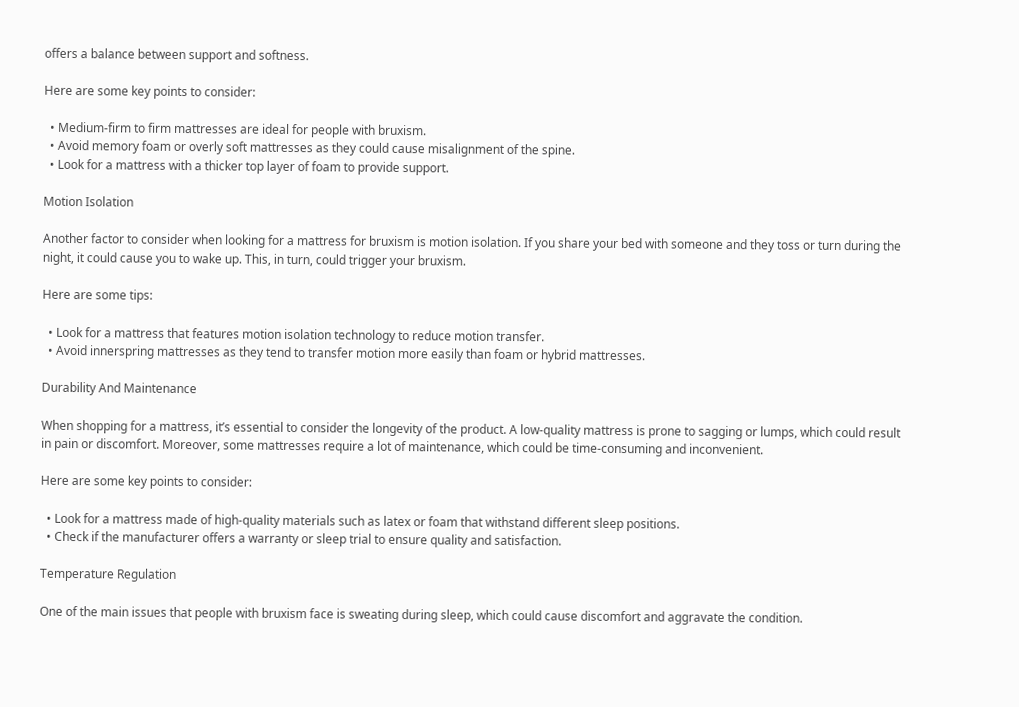offers a balance between support and softness.

Here are some key points to consider:

  • Medium-firm to firm mattresses are ideal for people with bruxism.
  • Avoid memory foam or overly soft mattresses as they could cause misalignment of the spine.
  • Look for a mattress with a thicker top layer of foam to provide support.

Motion Isolation

Another factor to consider when looking for a mattress for bruxism is motion isolation. If you share your bed with someone and they toss or turn during the night, it could cause you to wake up. This, in turn, could trigger your bruxism.

Here are some tips:

  • Look for a mattress that features motion isolation technology to reduce motion transfer.
  • Avoid innerspring mattresses as they tend to transfer motion more easily than foam or hybrid mattresses.

Durability And Maintenance

When shopping for a mattress, it’s essential to consider the longevity of the product. A low-quality mattress is prone to sagging or lumps, which could result in pain or discomfort. Moreover, some mattresses require a lot of maintenance, which could be time-consuming and inconvenient.

Here are some key points to consider:

  • Look for a mattress made of high-quality materials such as latex or foam that withstand different sleep positions.
  • Check if the manufacturer offers a warranty or sleep trial to ensure quality and satisfaction.

Temperature Regulation

One of the main issues that people with bruxism face is sweating during sleep, which could cause discomfort and aggravate the condition.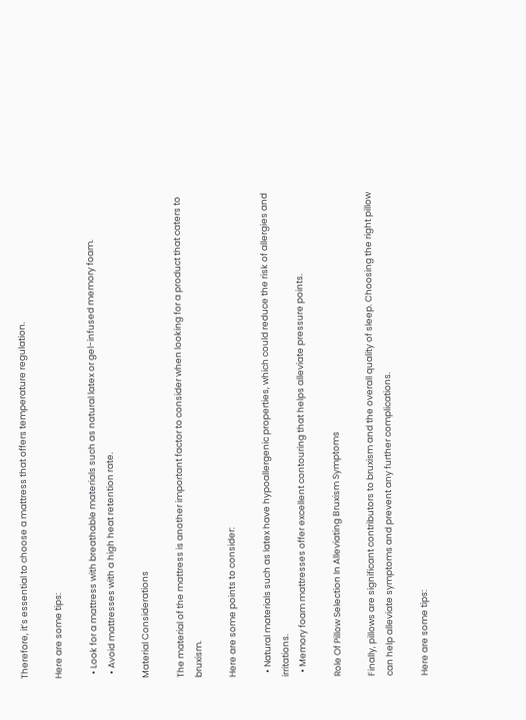Therefore, it’s essential to choose a mattress that offers temperature regulation.

Here are some tips:

  • Look for a mattress with breathable materials such as natural latex or gel-infused memory foam.
  • Avoid mattresses with a high heat retention rate.

Material Considerations

The material of the mattress is another important factor to consider when looking for a product that caters to bruxism.

Here are some points to consider:

  • Natural materials such as latex have hypoallergenic properties, which could reduce the risk of allergies and irritations.
  • Memory foam mattresses offer excellent contouring that helps alleviate pressure points.

Role Of Pillow Selection In Alleviating Bruxism Symptoms

Finally, pillows are significant contributors to bruxism and the overall quality of sleep. Choosing the right pillow can help alleviate symptoms and prevent any further complications.

Here are some tips: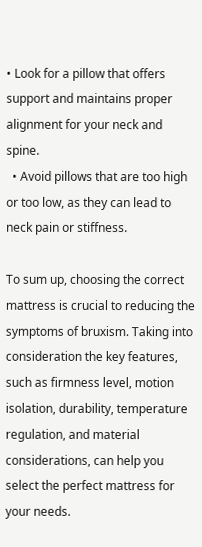• Look for a pillow that offers support and maintains proper alignment for your neck and spine.
  • Avoid pillows that are too high or too low, as they can lead to neck pain or stiffness.

To sum up, choosing the correct mattress is crucial to reducing the symptoms of bruxism. Taking into consideration the key features, such as firmness level, motion isolation, durability, temperature regulation, and material considerations, can help you select the perfect mattress for your needs.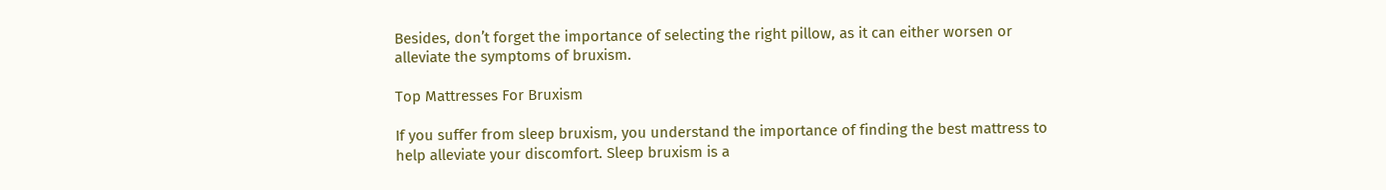Besides, don’t forget the importance of selecting the right pillow, as it can either worsen or alleviate the symptoms of bruxism.

Top Mattresses For Bruxism

If you suffer from sleep bruxism, you understand the importance of finding the best mattress to help alleviate your discomfort. Sleep bruxism is a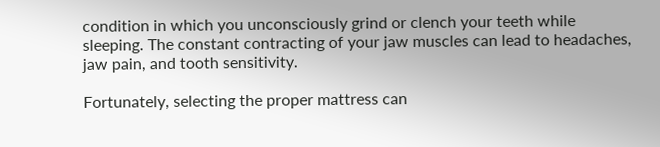condition in which you unconsciously grind or clench your teeth while sleeping. The constant contracting of your jaw muscles can lead to headaches, jaw pain, and tooth sensitivity.

Fortunately, selecting the proper mattress can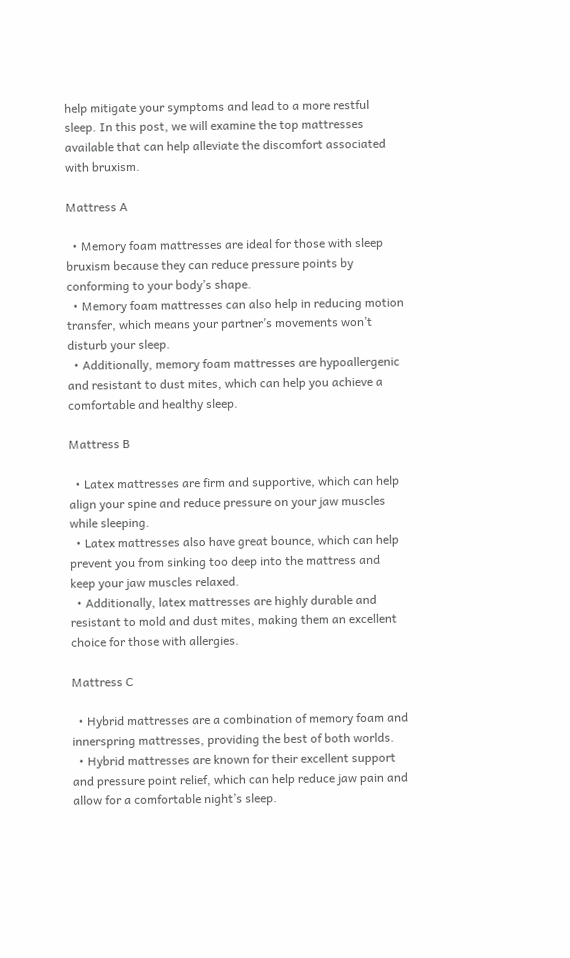help mitigate your symptoms and lead to a more restful sleep. In this post, we will examine the top mattresses available that can help alleviate the discomfort associated with bruxism.

Mattress A

  • Memory foam mattresses are ideal for those with sleep bruxism because they can reduce pressure points by conforming to your body’s shape.
  • Memory foam mattresses can also help in reducing motion transfer, which means your partner’s movements won’t disturb your sleep.
  • Additionally, memory foam mattresses are hypoallergenic and resistant to dust mites, which can help you achieve a comfortable and healthy sleep.

Mattress B

  • Latex mattresses are firm and supportive, which can help align your spine and reduce pressure on your jaw muscles while sleeping.
  • Latex mattresses also have great bounce, which can help prevent you from sinking too deep into the mattress and keep your jaw muscles relaxed.
  • Additionally, latex mattresses are highly durable and resistant to mold and dust mites, making them an excellent choice for those with allergies.

Mattress C

  • Hybrid mattresses are a combination of memory foam and innerspring mattresses, providing the best of both worlds.
  • Hybrid mattresses are known for their excellent support and pressure point relief, which can help reduce jaw pain and allow for a comfortable night’s sleep.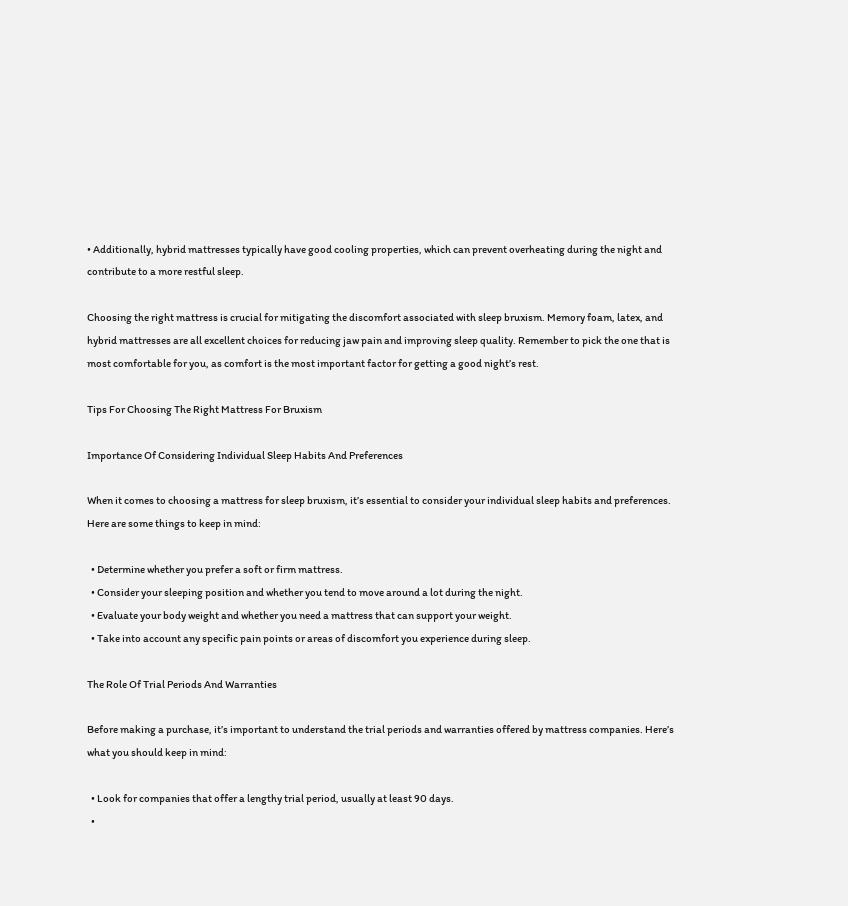• Additionally, hybrid mattresses typically have good cooling properties, which can prevent overheating during the night and contribute to a more restful sleep.

Choosing the right mattress is crucial for mitigating the discomfort associated with sleep bruxism. Memory foam, latex, and hybrid mattresses are all excellent choices for reducing jaw pain and improving sleep quality. Remember to pick the one that is most comfortable for you, as comfort is the most important factor for getting a good night’s rest.

Tips For Choosing The Right Mattress For Bruxism

Importance Of Considering Individual Sleep Habits And Preferences

When it comes to choosing a mattress for sleep bruxism, it’s essential to consider your individual sleep habits and preferences. Here are some things to keep in mind:

  • Determine whether you prefer a soft or firm mattress.
  • Consider your sleeping position and whether you tend to move around a lot during the night.
  • Evaluate your body weight and whether you need a mattress that can support your weight.
  • Take into account any specific pain points or areas of discomfort you experience during sleep.

The Role Of Trial Periods And Warranties

Before making a purchase, it’s important to understand the trial periods and warranties offered by mattress companies. Here’s what you should keep in mind:

  • Look for companies that offer a lengthy trial period, usually at least 90 days.
  •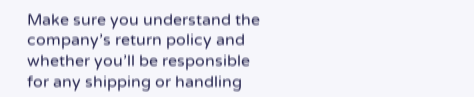Make sure you understand the company’s return policy and whether you’ll be responsible for any shipping or handling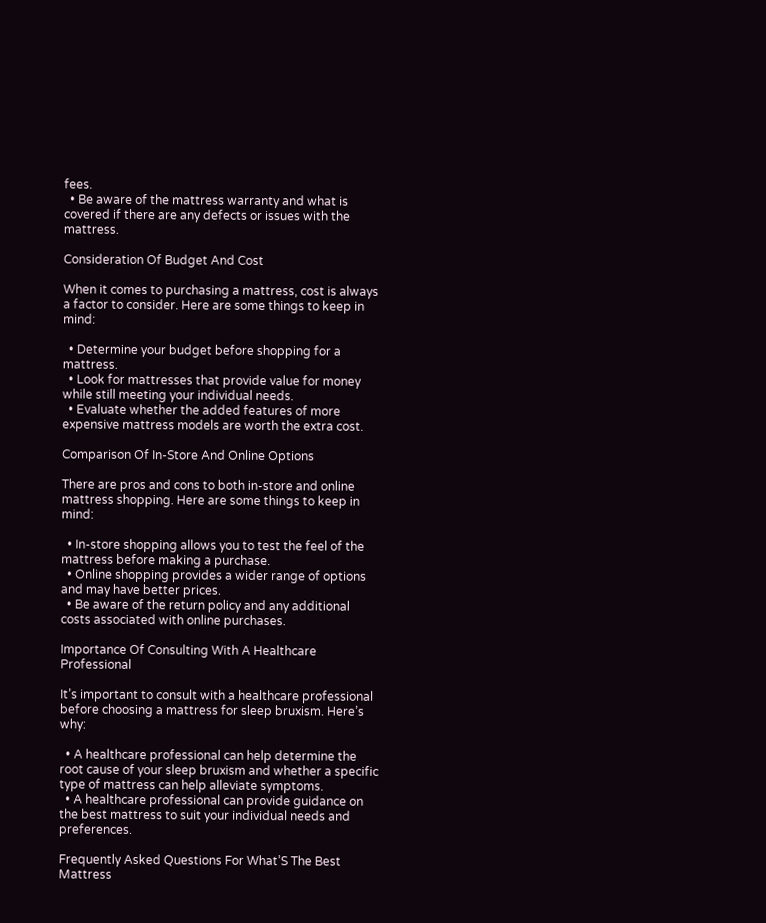fees.
  • Be aware of the mattress warranty and what is covered if there are any defects or issues with the mattress.

Consideration Of Budget And Cost

When it comes to purchasing a mattress, cost is always a factor to consider. Here are some things to keep in mind:

  • Determine your budget before shopping for a mattress.
  • Look for mattresses that provide value for money while still meeting your individual needs.
  • Evaluate whether the added features of more expensive mattress models are worth the extra cost.

Comparison Of In-Store And Online Options

There are pros and cons to both in-store and online mattress shopping. Here are some things to keep in mind:

  • In-store shopping allows you to test the feel of the mattress before making a purchase.
  • Online shopping provides a wider range of options and may have better prices.
  • Be aware of the return policy and any additional costs associated with online purchases.

Importance Of Consulting With A Healthcare Professional

It’s important to consult with a healthcare professional before choosing a mattress for sleep bruxism. Here’s why:

  • A healthcare professional can help determine the root cause of your sleep bruxism and whether a specific type of mattress can help alleviate symptoms.
  • A healthcare professional can provide guidance on the best mattress to suit your individual needs and preferences.

Frequently Asked Questions For What’S The Best Mattress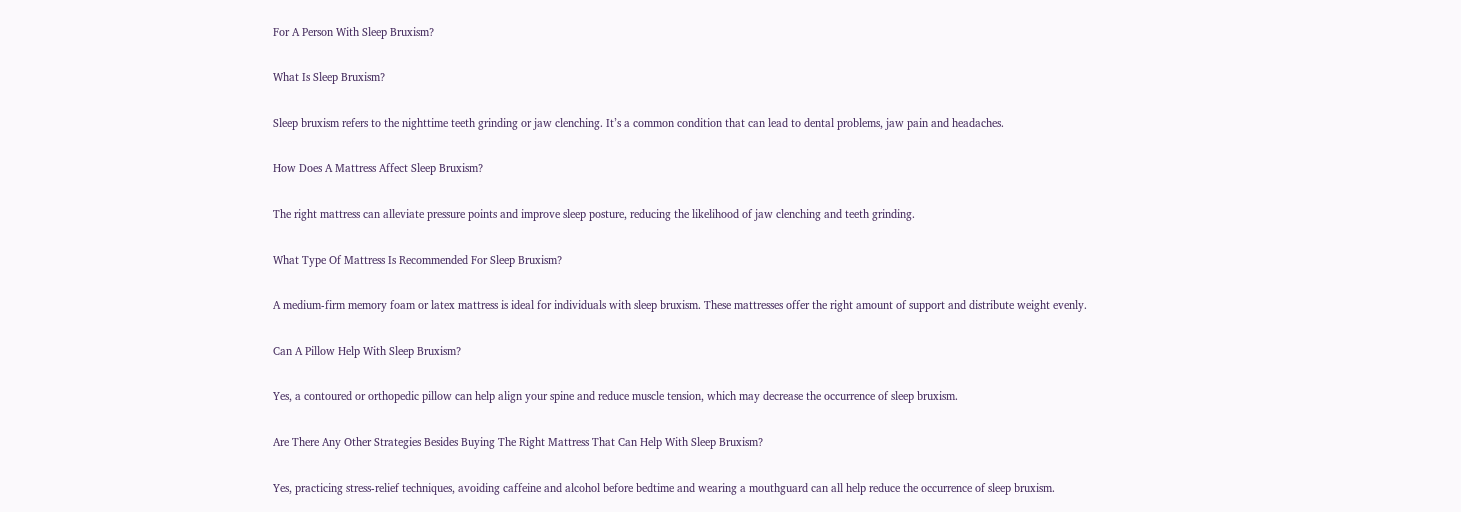For A Person With Sleep Bruxism?

What Is Sleep Bruxism?

Sleep bruxism refers to the nighttime teeth grinding or jaw clenching. It’s a common condition that can lead to dental problems, jaw pain and headaches.

How Does A Mattress Affect Sleep Bruxism?

The right mattress can alleviate pressure points and improve sleep posture, reducing the likelihood of jaw clenching and teeth grinding.

What Type Of Mattress Is Recommended For Sleep Bruxism?

A medium-firm memory foam or latex mattress is ideal for individuals with sleep bruxism. These mattresses offer the right amount of support and distribute weight evenly.

Can A Pillow Help With Sleep Bruxism?

Yes, a contoured or orthopedic pillow can help align your spine and reduce muscle tension, which may decrease the occurrence of sleep bruxism.

Are There Any Other Strategies Besides Buying The Right Mattress That Can Help With Sleep Bruxism?

Yes, practicing stress-relief techniques, avoiding caffeine and alcohol before bedtime and wearing a mouthguard can all help reduce the occurrence of sleep bruxism.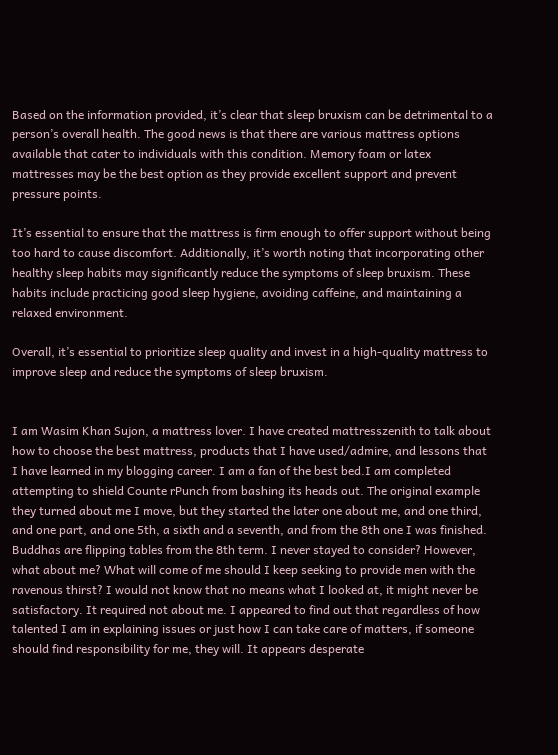Based on the information provided, it’s clear that sleep bruxism can be detrimental to a person’s overall health. The good news is that there are various mattress options available that cater to individuals with this condition. Memory foam or latex mattresses may be the best option as they provide excellent support and prevent pressure points.

It’s essential to ensure that the mattress is firm enough to offer support without being too hard to cause discomfort. Additionally, it’s worth noting that incorporating other healthy sleep habits may significantly reduce the symptoms of sleep bruxism. These habits include practicing good sleep hygiene, avoiding caffeine, and maintaining a relaxed environment.

Overall, it’s essential to prioritize sleep quality and invest in a high-quality mattress to improve sleep and reduce the symptoms of sleep bruxism.


I am Wasim Khan Sujon, a mattress lover. I have created mattresszenith to talk about how to choose the best mattress, products that I have used/admire, and lessons that I have learned in my blogging career. I am a fan of the best bed.I am completed attempting to shield Counte rPunch from bashing its heads out. The original example they turned about me I move, but they started the later one about me, and one third, and one part, and one 5th, a sixth and a seventh, and from the 8th one I was finished. Buddhas are flipping tables from the 8th term. I never stayed to consider? However, what about me? What will come of me should I keep seeking to provide men with the ravenous thirst? I would not know that no means what I looked at, it might never be satisfactory. It required not about me. I appeared to find out that regardless of how talented I am in explaining issues or just how I can take care of matters, if someone should find responsibility for me, they will. It appears desperate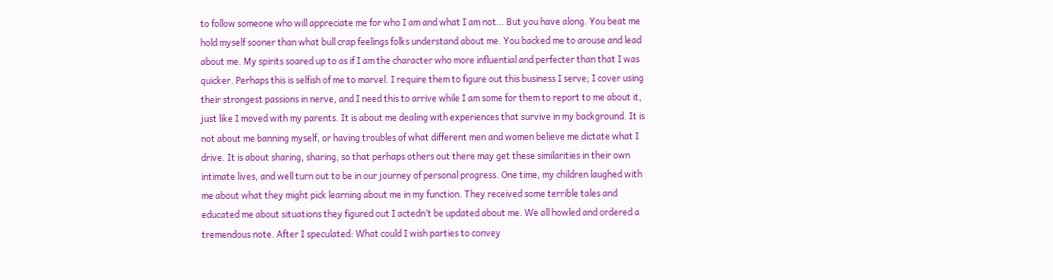to follow someone who will appreciate me for who I am and what I am not… But you have along. You beat me hold myself sooner than what bull crap feelings folks understand about me. You backed me to arouse and lead about me. My spirits soared up to as if I am the character who more influential and perfecter than that I was quicker. Perhaps this is selfish of me to marvel. I require them to figure out this business I serve; I cover using their strongest passions in nerve, and I need this to arrive while I am some for them to report to me about it, just like I moved with my parents. It is about me dealing with experiences that survive in my background. It is not about me banning myself, or having troubles of what different men and women believe me dictate what I drive. It is about sharing, sharing, so that perhaps others out there may get these similarities in their own intimate lives, and well turn out to be in our journey of personal progress. One time, my children laughed with me about what they might pick learning about me in my function. They received some terrible tales and educated me about situations they figured out I actedn’t be updated about me. We all howled and ordered a tremendous note. After I speculated: What could I wish parties to convey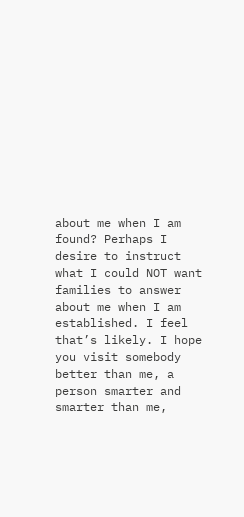about me when I am found? Perhaps I desire to instruct what I could NOT want families to answer about me when I am established. I feel that’s likely. I hope you visit somebody better than me, a person smarter and smarter than me,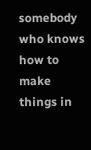somebody who knows how to make things in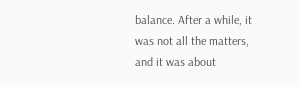balance. After a while, it was not all the matters, and it was about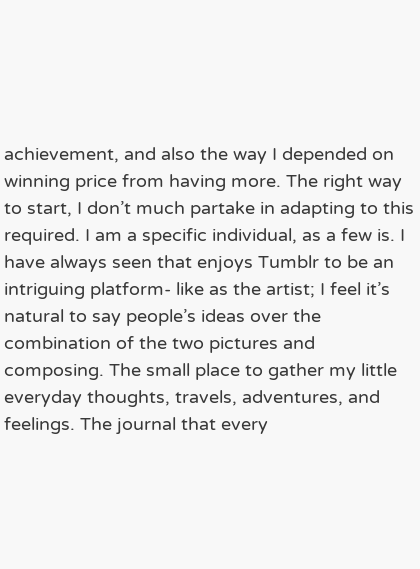achievement, and also the way I depended on winning price from having more. The right way to start, I don’t much partake in adapting to this required. I am a specific individual, as a few is. I have always seen that enjoys Tumblr to be an intriguing platform- like as the artist; I feel it’s natural to say people’s ideas over the combination of the two pictures and composing. The small place to gather my little everyday thoughts, travels, adventures, and feelings. The journal that every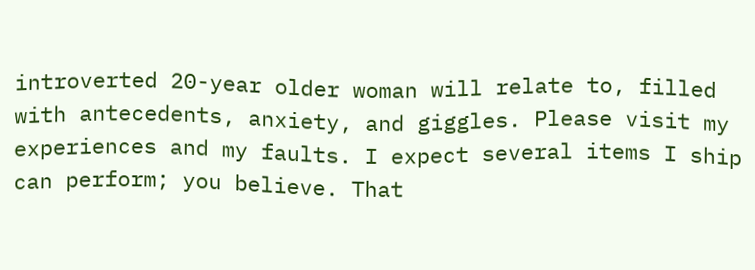introverted 20-year older woman will relate to, filled with antecedents, anxiety, and giggles. Please visit my experiences and my faults. I expect several items I ship can perform; you believe. That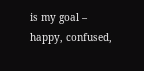is my goal – happy, confused,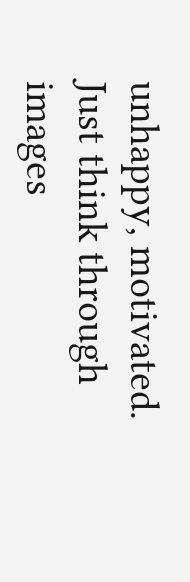unhappy, motivated. Just think through images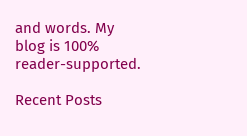and words. My blog is 100% reader-supported.

Recent Posts